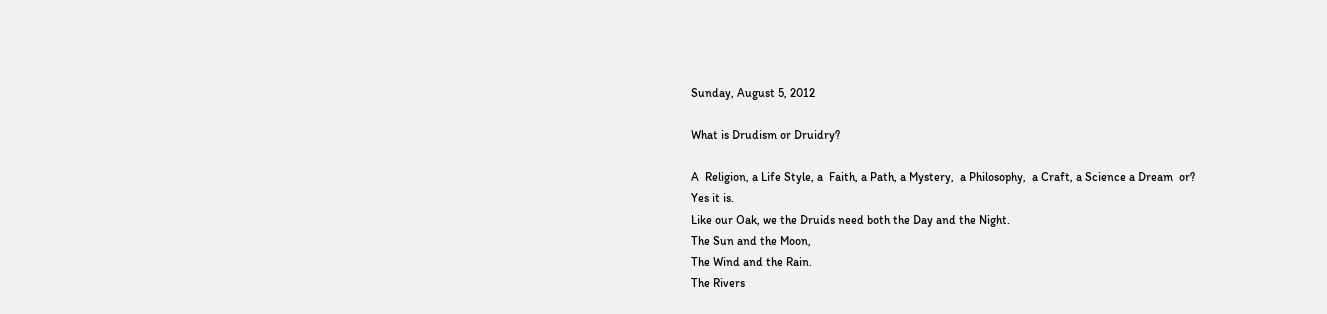Sunday, August 5, 2012

What is Drudism or Druidry?

A  Religion, a Life Style, a  Faith, a Path, a Mystery,  a Philosophy,  a Craft, a Science a Dream  or?
Yes it is.
Like our Oak, we the Druids need both the Day and the Night.
The Sun and the Moon,
The Wind and the Rain.
The Rivers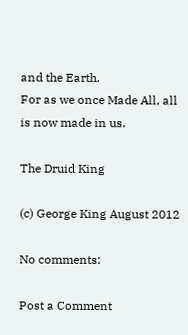and the Earth.
For as we once Made All, all is now made in us.

The Druid King

(c) George King August 2012

No comments:

Post a Comment